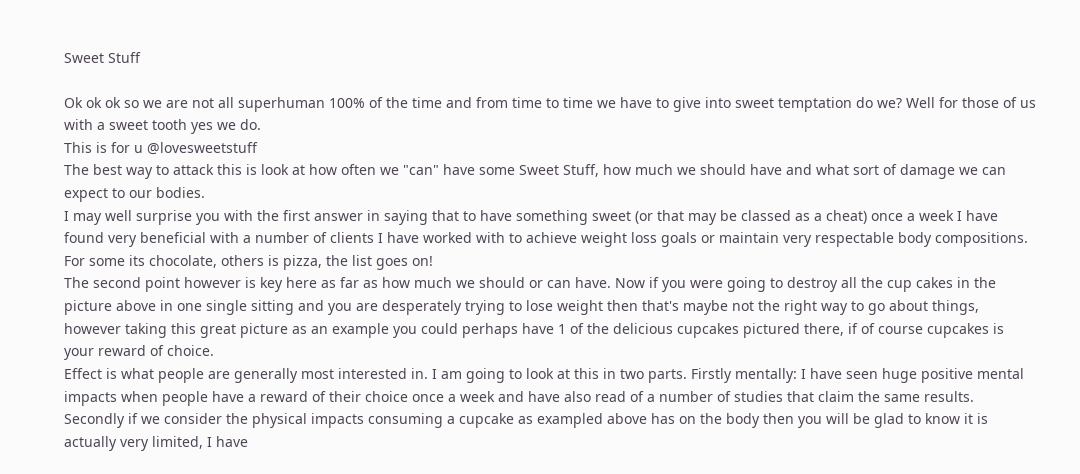Sweet Stuff

Ok ok ok so we are not all superhuman 100% of the time and from time to time we have to give into sweet temptation do we? Well for those of us with a sweet tooth yes we do.
This is for u @lovesweetstuff
The best way to attack this is look at how often we "can" have some Sweet Stuff, how much we should have and what sort of damage we can expect to our bodies.
I may well surprise you with the first answer in saying that to have something sweet (or that may be classed as a cheat) once a week I have found very beneficial with a number of clients I have worked with to achieve weight loss goals or maintain very respectable body compositions. For some its chocolate, others is pizza, the list goes on!
The second point however is key here as far as how much we should or can have. Now if you were going to destroy all the cup cakes in the picture above in one single sitting and you are desperately trying to lose weight then that's maybe not the right way to go about things, however taking this great picture as an example you could perhaps have 1 of the delicious cupcakes pictured there, if of course cupcakes is your reward of choice.
Effect is what people are generally most interested in. I am going to look at this in two parts. Firstly mentally: I have seen huge positive mental impacts when people have a reward of their choice once a week and have also read of a number of studies that claim the same results. Secondly if we consider the physical impacts consuming a cupcake as exampled above has on the body then you will be glad to know it is actually very limited, I have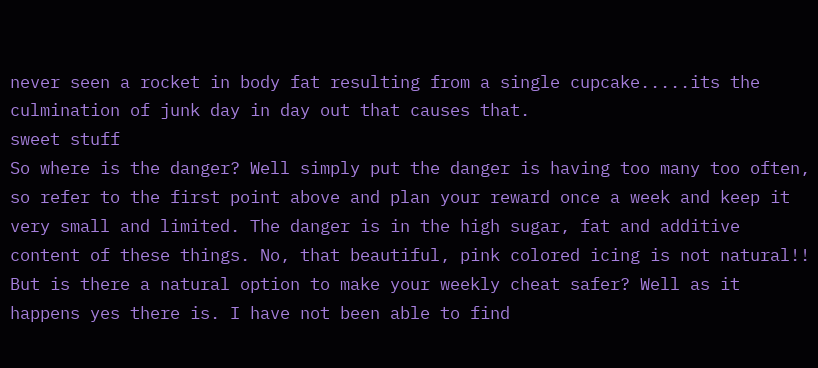never seen a rocket in body fat resulting from a single cupcake.....its the culmination of junk day in day out that causes that.
sweet stuff
So where is the danger? Well simply put the danger is having too many too often, so refer to the first point above and plan your reward once a week and keep it very small and limited. The danger is in the high sugar, fat and additive content of these things. No, that beautiful, pink colored icing is not natural!!
But is there a natural option to make your weekly cheat safer? Well as it happens yes there is. I have not been able to find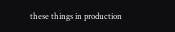these things in production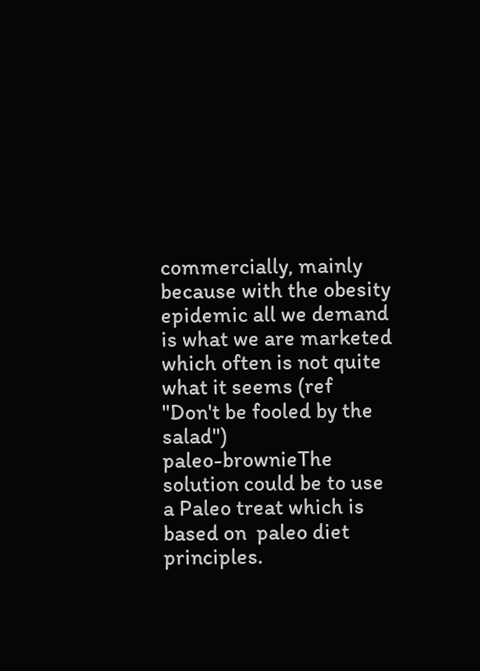commercially, mainly because with the obesity epidemic all we demand is what we are marketed which often is not quite what it seems (ref "Don't be fooled by the salad")
paleo-brownieThe solution could be to use a Paleo treat which is based on  paleo diet principles.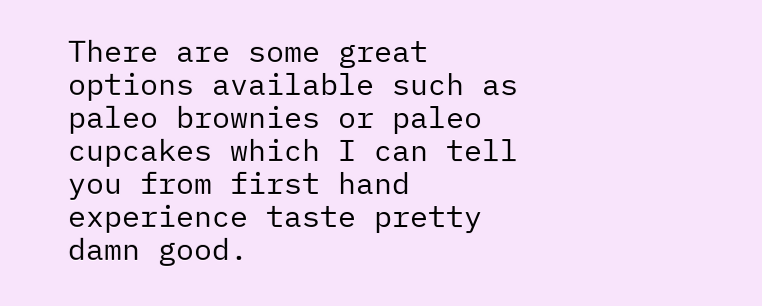There are some great options available such as paleo brownies or paleo cupcakes which I can tell you from first hand experience taste pretty damn good.